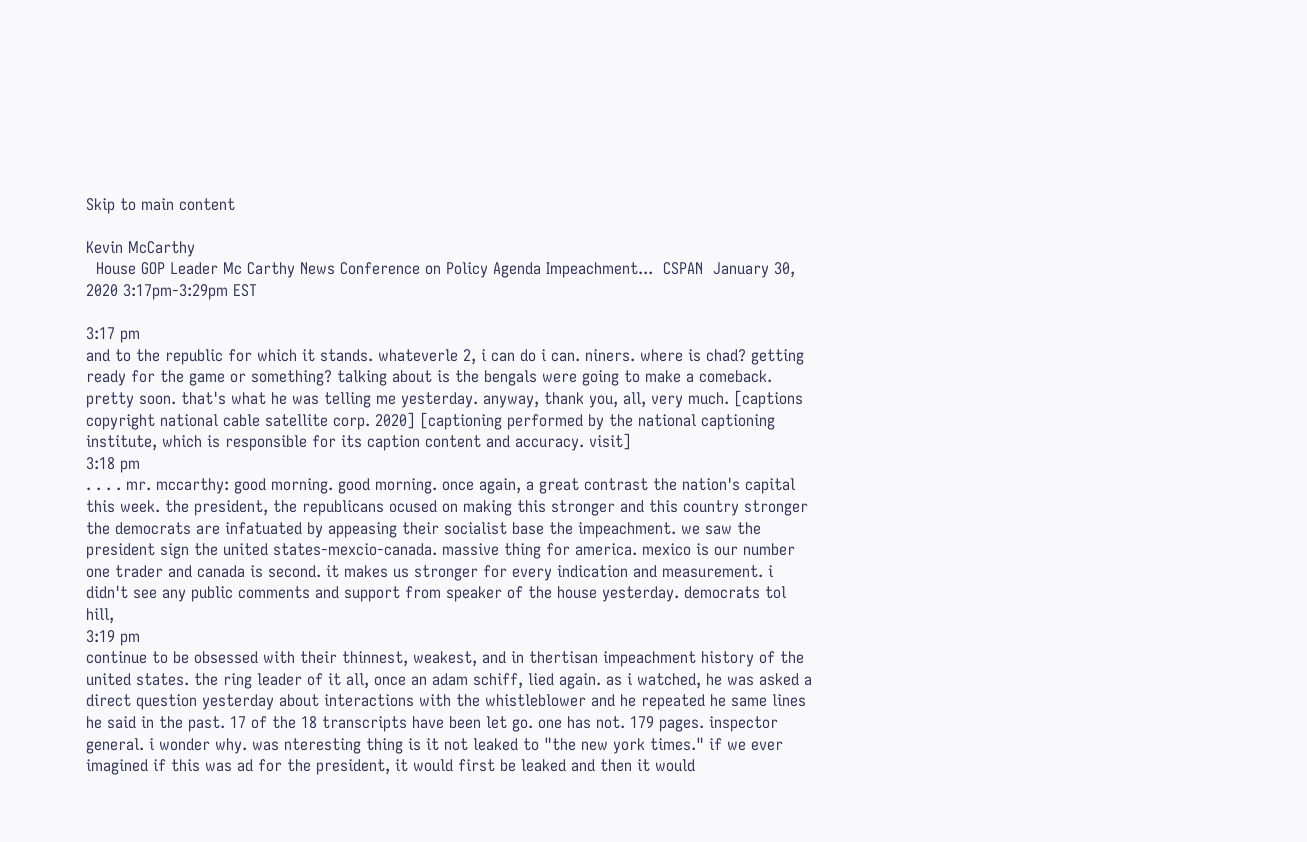Skip to main content

Kevin McCarthy
  House GOP Leader Mc Carthy News Conference on Policy Agenda Impeachment...  CSPAN  January 30, 2020 3:17pm-3:29pm EST

3:17 pm
and to the republic for which it stands. whateverle 2, i can do i can. niners. where is chad? getting ready for the game or something? talking about is the bengals were going to make a comeback. pretty soon. that's what he was telling me yesterday. anyway, thank you, all, very much. [captions copyright national cable satellite corp. 2020] [captioning performed by the national captioning institute, which is responsible for its caption content and accuracy. visit]
3:18 pm
. . . . mr. mccarthy: good morning. good morning. once again, a great contrast the nation's capital this week. the president, the republicans ocused on making this stronger and this country stronger the democrats are infatuated by appeasing their socialist base the impeachment. we saw the president sign the united states-mexcio-canada. massive thing for america. mexico is our number one trader and canada is second. it makes us stronger for every indication and measurement. i didn't see any public comments and support from speaker of the house yesterday. democrats tol hill,
3:19 pm
continue to be obsessed with their thinnest, weakest, and in thertisan impeachment history of the united states. the ring leader of it all, once an adam schiff, lied again. as i watched, he was asked a direct question yesterday about interactions with the whistleblower and he repeated he same lines he said in the past. 17 of the 18 transcripts have been let go. one has not. 179 pages. inspector general. i wonder why. was nteresting thing is it not leaked to "the new york times." if we ever imagined if this was ad for the president, it would first be leaked and then it would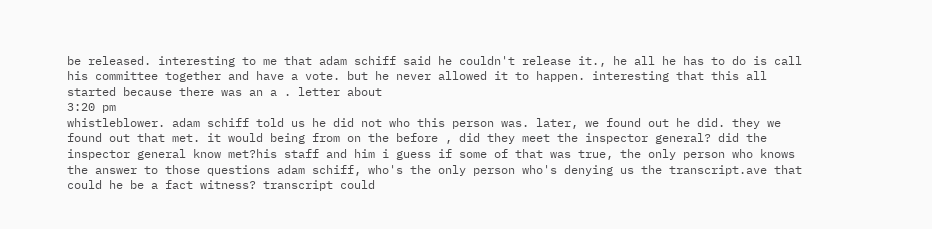be released. interesting to me that adam schiff said he couldn't release it., he all he has to do is call his committee together and have a vote. but he never allowed it to happen. interesting that this all started because there was an a . letter about
3:20 pm
whistleblower. adam schiff told us he did not who this person was. later, we found out he did. they we found out that met. it would being from on the before , did they meet the inspector general? did the inspector general know met?his staff and him i guess if some of that was true, the only person who knows the answer to those questions adam schiff, who's the only person who's denying us the transcript.ave that could he be a fact witness? transcript could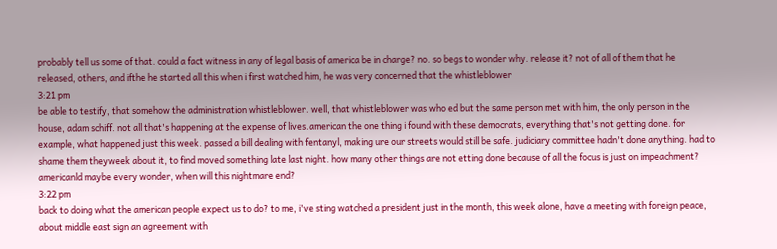probably tell us some of that. could a fact witness in any of legal basis of america be in charge? no. so begs to wonder why. release it? not of all of them that he released, others, and ifthe he started all this when i first watched him, he was very concerned that the whistleblower
3:21 pm
be able to testify, that somehow the administration whistleblower. well, that whistleblower was who ed but the same person met with him, the only person in the house, adam schiff. not all that's happening at the expense of lives.american the one thing i found with these democrats, everything that's not getting done. for example, what happened just this week. passed a bill dealing with fentanyl, making ure our streets would still be safe. judiciary committee hadn't done anything. had to shame them theyweek about it, to find moved something late last night. how many other things are not etting done because of all the focus is just on impeachment? americanld maybe every wonder, when will this nightmare end?
3:22 pm
back to doing what the american people expect us to do? to me, i've sting watched a president just in the month, this week alone, have a meeting with foreign peace, about middle east sign an agreement with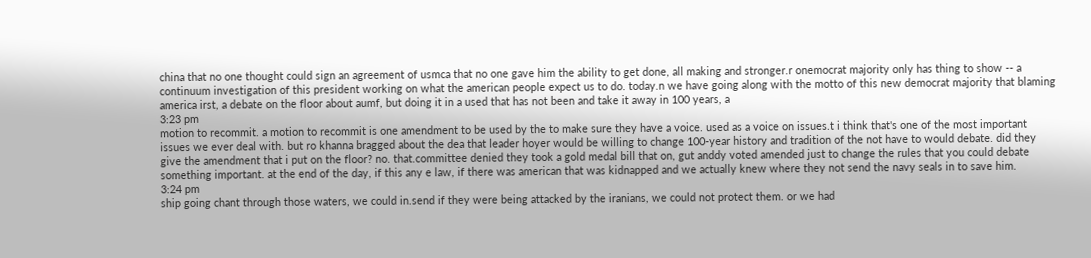china that no one thought could sign an agreement of usmca that no one gave him the ability to get done, all making and stronger.r onemocrat majority only has thing to show -- a continuum investigation of this president working on what the american people expect us to do. today.n we have going along with the motto of this new democrat majority that blaming america irst, a debate on the floor about aumf, but doing it in a used that has not been and take it away in 100 years, a
3:23 pm
motion to recommit. a motion to recommit is one amendment to be used by the to make sure they have a voice. used as a voice on issues.t i think that's one of the most important issues we ever deal with. but ro khanna bragged about the dea that leader hoyer would be willing to change 100-year history and tradition of the not have to would debate. did they give the amendment that i put on the floor? no. that.committee denied they took a gold medal bill that on, gut anddy voted amended just to change the rules that you could debate something important. at the end of the day, if this any e law, if there was american that was kidnapped and we actually knew where they not send the navy seals in to save him.
3:24 pm
ship going chant through those waters, we could in.send if they were being attacked by the iranians, we could not protect them. or we had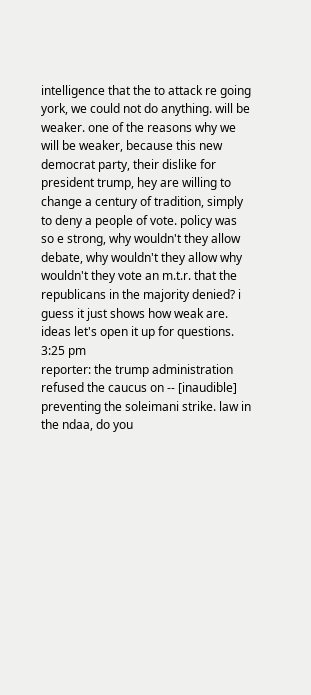intelligence that the to attack re going york, we could not do anything. will be weaker. one of the reasons why we will be weaker, because this new democrat party, their dislike for president trump, hey are willing to change a century of tradition, simply to deny a people of vote. policy was so e strong, why wouldn't they allow debate, why wouldn't they allow why wouldn't they vote an m.t.r. that the republicans in the majority denied? i guess it just shows how weak are. ideas let's open it up for questions.
3:25 pm
reporter: the trump administration refused the caucus on -- [inaudible] preventing the soleimani strike. law in the ndaa, do you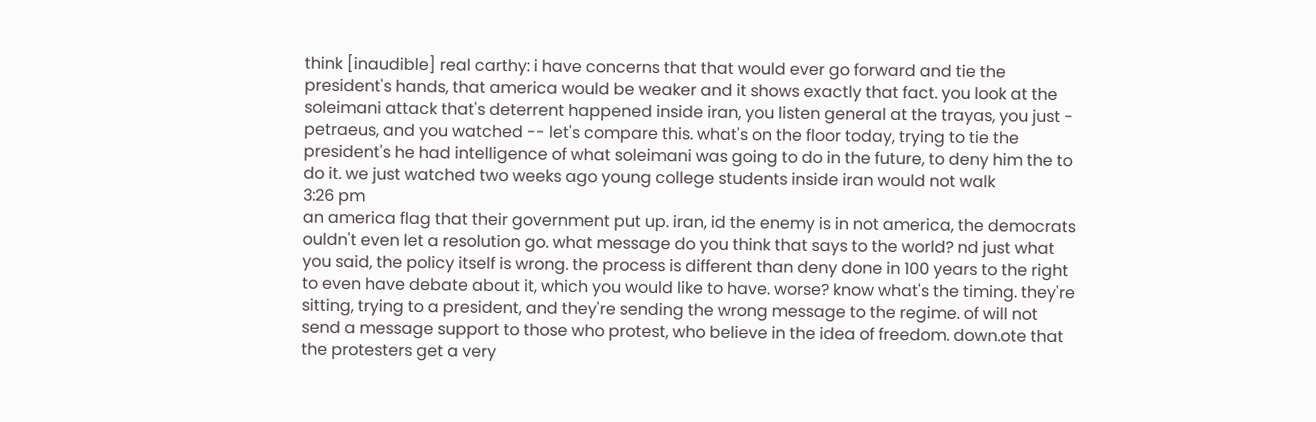think [inaudible] real carthy: i have concerns that that would ever go forward and tie the president's hands, that america would be weaker and it shows exactly that fact. you look at the soleimani attack that's deterrent happened inside iran, you listen general at the trayas, you just - petraeus, and you watched -- let's compare this. what's on the floor today, trying to tie the president's he had intelligence of what soleimani was going to do in the future, to deny him the to do it. we just watched two weeks ago young college students inside iran would not walk
3:26 pm
an america flag that their government put up. iran, id the enemy is in not america, the democrats ouldn't even let a resolution go. what message do you think that says to the world? nd just what you said, the policy itself is wrong. the process is different than deny done in 100 years to the right to even have debate about it, which you would like to have. worse? know what's the timing. they're sitting, trying to a president, and they're sending the wrong message to the regime. of will not send a message support to those who protest, who believe in the idea of freedom. down.ote that the protesters get a very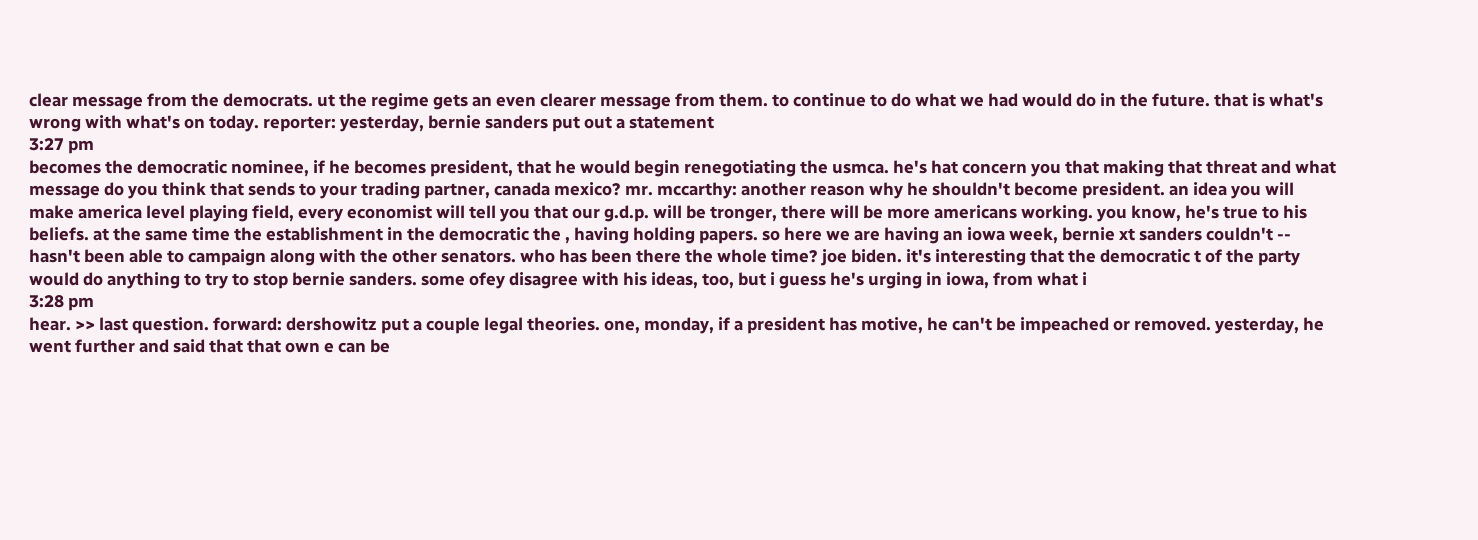clear message from the democrats. ut the regime gets an even clearer message from them. to continue to do what we had would do in the future. that is what's wrong with what's on today. reporter: yesterday, bernie sanders put out a statement
3:27 pm
becomes the democratic nominee, if he becomes president, that he would begin renegotiating the usmca. he's hat concern you that making that threat and what message do you think that sends to your trading partner, canada mexico? mr. mccarthy: another reason why he shouldn't become president. an idea you will make america level playing field, every economist will tell you that our g.d.p. will be tronger, there will be more americans working. you know, he's true to his beliefs. at the same time the establishment in the democratic the , having holding papers. so here we are having an iowa week, bernie xt sanders couldn't -- hasn't been able to campaign along with the other senators. who has been there the whole time? joe biden. it's interesting that the democratic t of the party would do anything to try to stop bernie sanders. some ofey disagree with his ideas, too, but i guess he's urging in iowa, from what i
3:28 pm
hear. >> last question. forward: dershowitz put a couple legal theories. one, monday, if a president has motive, he can't be impeached or removed. yesterday, he went further and said that that own e can be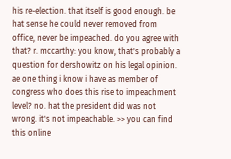his re-election. that itself is good enough. be hat sense he could never removed from office, never be impeached. do you agree with that? r. mccarthy: you know, that's probably a question for dershowitz on his legal opinion. ae one thing i know i have as member of congress who does this rise to impeachment level? no. hat the president did was not wrong. it's not impeachable. >> you can find this online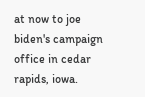at now to joe biden's campaign office in cedar rapids, iowa.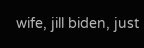wife, jill biden, just